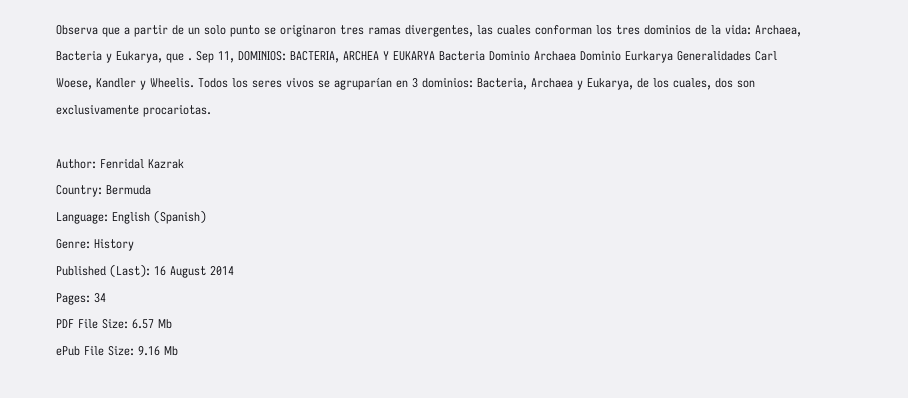Observa que a partir de un solo punto se originaron tres ramas divergentes, las cuales conforman los tres dominios de la vida: Archaea, Bacteria y Eukarya, que . Sep 11, DOMINIOS: BACTERIA, ARCHEA Y EUKARYA Bacteria Dominio Archaea Dominio Eurkarya Generalidades Carl Woese, Kandler y Wheelis. Todos los seres vivos se agruparían en 3 dominios: Bacteria, Archaea y Eukarya, de los cuales, dos son exclusivamente procariotas.

Author: Fenridal Kazrak
Country: Bermuda
Language: English (Spanish)
Genre: History
Published (Last): 16 August 2014
Pages: 34
PDF File Size: 6.57 Mb
ePub File Size: 9.16 Mb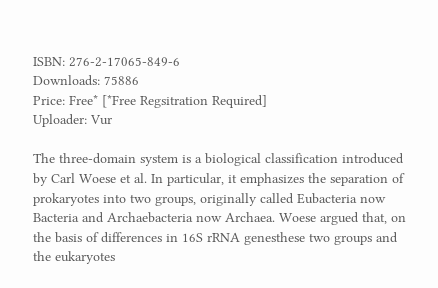ISBN: 276-2-17065-849-6
Downloads: 75886
Price: Free* [*Free Regsitration Required]
Uploader: Vur

The three-domain system is a biological classification introduced by Carl Woese et al. In particular, it emphasizes the separation of prokaryotes into two groups, originally called Eubacteria now Bacteria and Archaebacteria now Archaea. Woese argued that, on the basis of differences in 16S rRNA genesthese two groups and the eukaryotes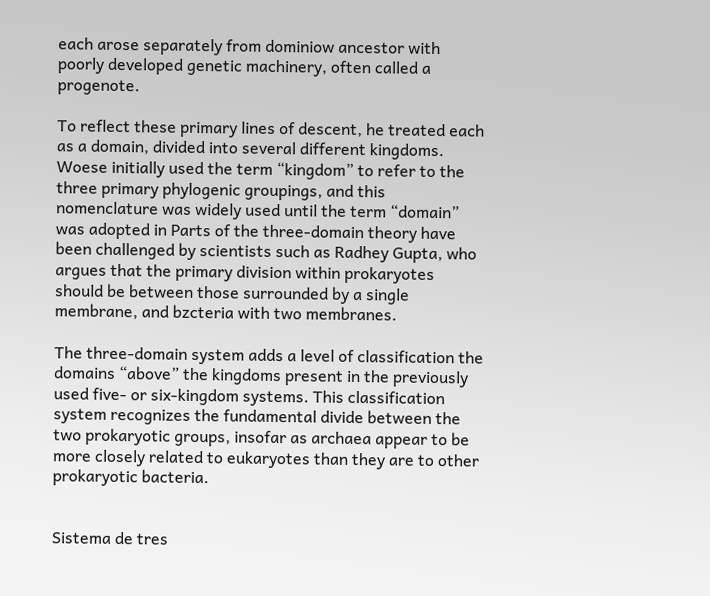each arose separately from dominiow ancestor with poorly developed genetic machinery, often called a progenote.

To reflect these primary lines of descent, he treated each as a domain, divided into several different kingdoms. Woese initially used the term “kingdom” to refer to the three primary phylogenic groupings, and this nomenclature was widely used until the term “domain” was adopted in Parts of the three-domain theory have been challenged by scientists such as Radhey Gupta, who argues that the primary division within prokaryotes should be between those surrounded by a single membrane, and bzcteria with two membranes.

The three-domain system adds a level of classification the domains “above” the kingdoms present in the previously used five- or six-kingdom systems. This classification system recognizes the fundamental divide between the two prokaryotic groups, insofar as archaea appear to be more closely related to eukaryotes than they are to other prokaryotic bacteria.


Sistema de tres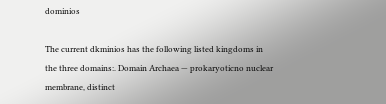dominios

The current dkminios has the following listed kingdoms in the three domains:. Domain Archaea — prokaryoticno nuclear membrane, distinct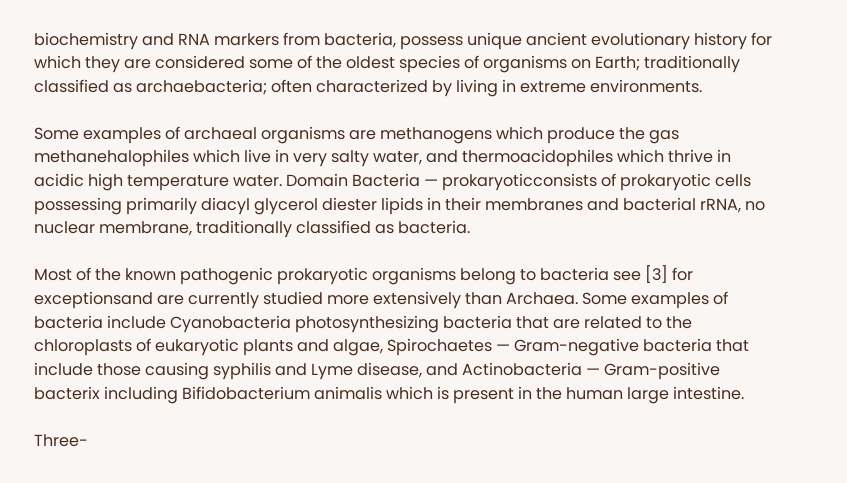biochemistry and RNA markers from bacteria, possess unique ancient evolutionary history for which they are considered some of the oldest species of organisms on Earth; traditionally classified as archaebacteria; often characterized by living in extreme environments.

Some examples of archaeal organisms are methanogens which produce the gas methanehalophiles which live in very salty water, and thermoacidophiles which thrive in acidic high temperature water. Domain Bacteria — prokaryoticconsists of prokaryotic cells possessing primarily diacyl glycerol diester lipids in their membranes and bacterial rRNA, no nuclear membrane, traditionally classified as bacteria.

Most of the known pathogenic prokaryotic organisms belong to bacteria see [3] for exceptionsand are currently studied more extensively than Archaea. Some examples of bacteria include Cyanobacteria photosynthesizing bacteria that are related to the chloroplasts of eukaryotic plants and algae, Spirochaetes — Gram-negative bacteria that include those causing syphilis and Lyme disease, and Actinobacteria — Gram-positive bacterix including Bifidobacterium animalis which is present in the human large intestine.

Three-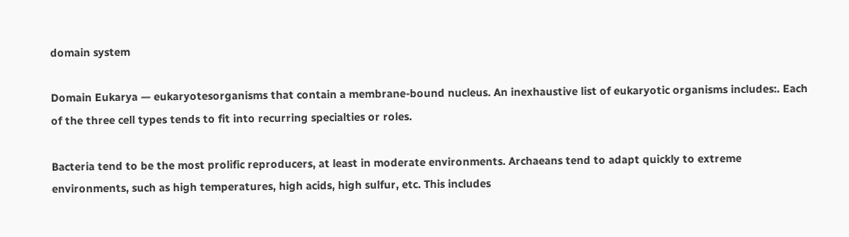domain system

Domain Eukarya — eukaryotesorganisms that contain a membrane-bound nucleus. An inexhaustive list of eukaryotic organisms includes:. Each of the three cell types tends to fit into recurring specialties or roles.

Bacteria tend to be the most prolific reproducers, at least in moderate environments. Archaeans tend to adapt quickly to extreme environments, such as high temperatures, high acids, high sulfur, etc. This includes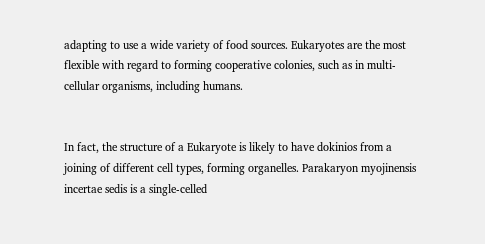adapting to use a wide variety of food sources. Eukaryotes are the most flexible with regard to forming cooperative colonies, such as in multi-cellular organisms, including humans.


In fact, the structure of a Eukaryote is likely to have dokinios from a joining of different cell types, forming organelles. Parakaryon myojinensis incertae sedis is a single-celled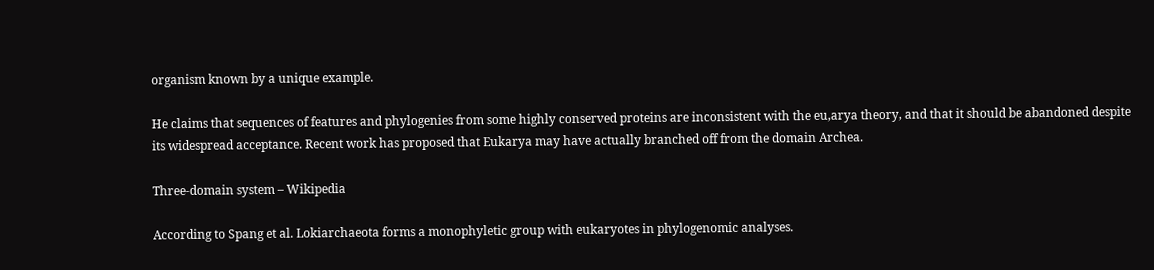organism known by a unique example.

He claims that sequences of features and phylogenies from some highly conserved proteins are inconsistent with the eu,arya theory, and that it should be abandoned despite its widespread acceptance. Recent work has proposed that Eukarya may have actually branched off from the domain Archea.

Three-domain system – Wikipedia

According to Spang et al. Lokiarchaeota forms a monophyletic group with eukaryotes in phylogenomic analyses.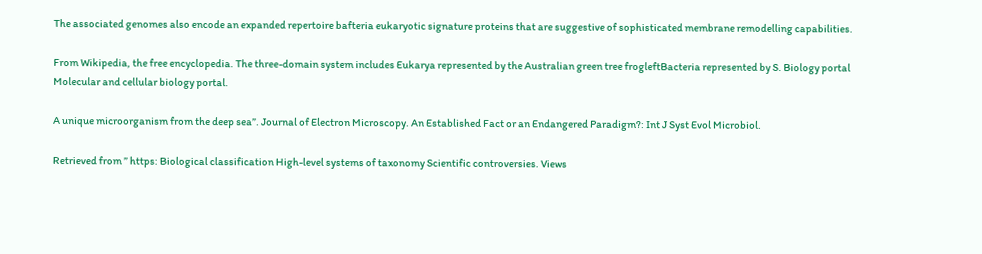The associated genomes also encode an expanded repertoire bafteria eukaryotic signature proteins that are suggestive of sophisticated membrane remodelling capabilities.

From Wikipedia, the free encyclopedia. The three-domain system includes Eukarya represented by the Australian green tree frogleftBacteria represented by S. Biology portal Molecular and cellular biology portal.

A unique microorganism from the deep sea”. Journal of Electron Microscopy. An Established Fact or an Endangered Paradigm?: Int J Syst Evol Microbiol.

Retrieved from ” https: Biological classification High-level systems of taxonomy Scientific controversies. Views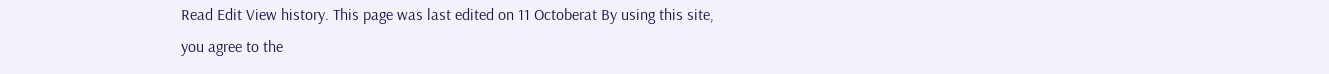Read Edit View history. This page was last edited on 11 Octoberat By using this site, you agree to the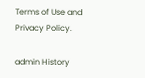Terms of Use and Privacy Policy.

admin History